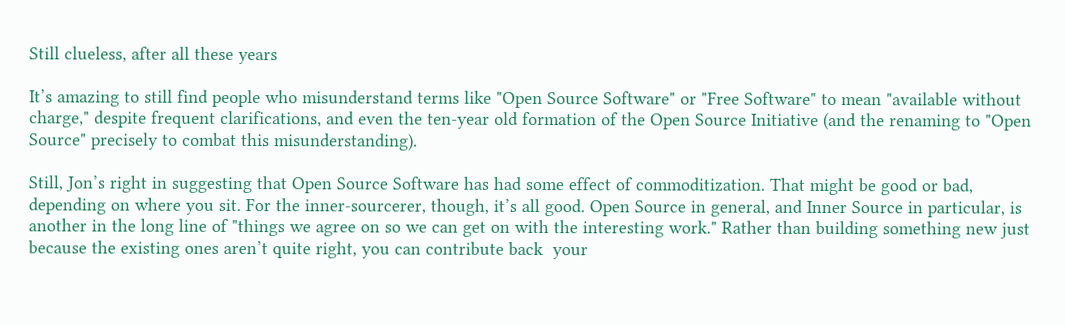Still clueless, after all these years

It’s amazing to still find people who misunderstand terms like "Open Source Software" or "Free Software" to mean "available without charge," despite frequent clarifications, and even the ten-year old formation of the Open Source Initiative (and the renaming to "Open Source" precisely to combat this misunderstanding).

Still, Jon’s right in suggesting that Open Source Software has had some effect of commoditization. That might be good or bad, depending on where you sit. For the inner-sourcerer, though, it’s all good. Open Source in general, and Inner Source in particular, is another in the long line of "things we agree on so we can get on with the interesting work." Rather than building something new just because the existing ones aren’t quite right, you can contribute back  your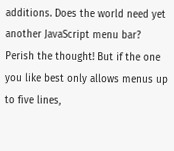additions. Does the world need yet another JavaScript menu bar? Perish the thought! But if the one you like best only allows menus up to five lines,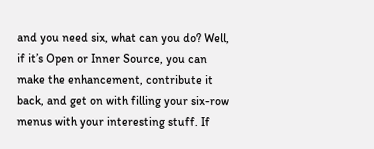and you need six, what can you do? Well, if it’s Open or Inner Source, you can make the enhancement, contribute it back, and get on with filling your six-row menus with your interesting stuff. If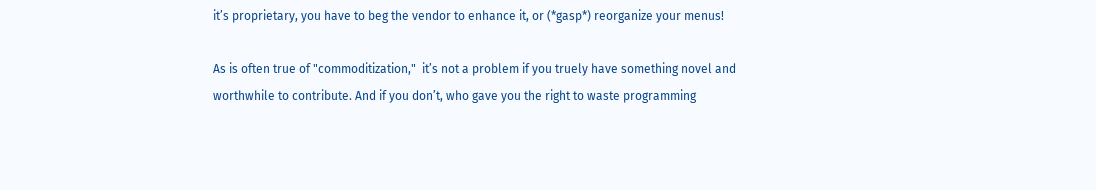it’s proprietary, you have to beg the vendor to enhance it, or (*gasp*) reorganize your menus!

As is often true of "commoditization,"  it’s not a problem if you truely have something novel and worthwhile to contribute. And if you don’t, who gave you the right to waste programming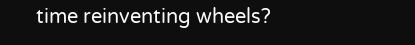time reinventing wheels?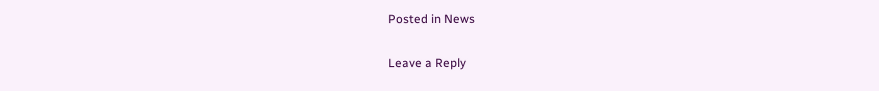Posted in News

Leave a Reply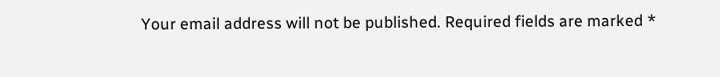Your email address will not be published. Required fields are marked *